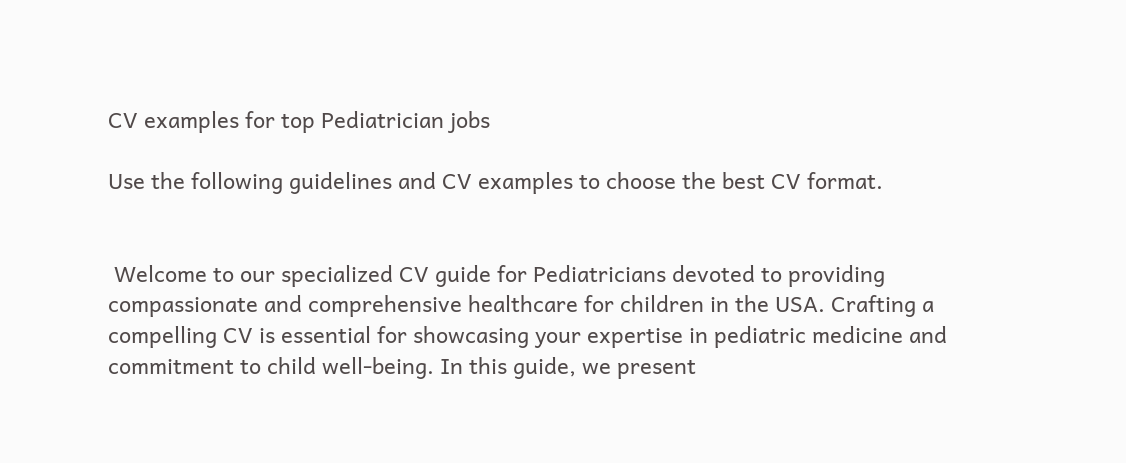CV examples for top Pediatrician jobs

Use the following guidelines and CV examples to choose the best CV format.


 Welcome to our specialized CV guide for Pediatricians devoted to providing compassionate and comprehensive healthcare for children in the USA. Crafting a compelling CV is essential for showcasing your expertise in pediatric medicine and commitment to child well-being. In this guide, we present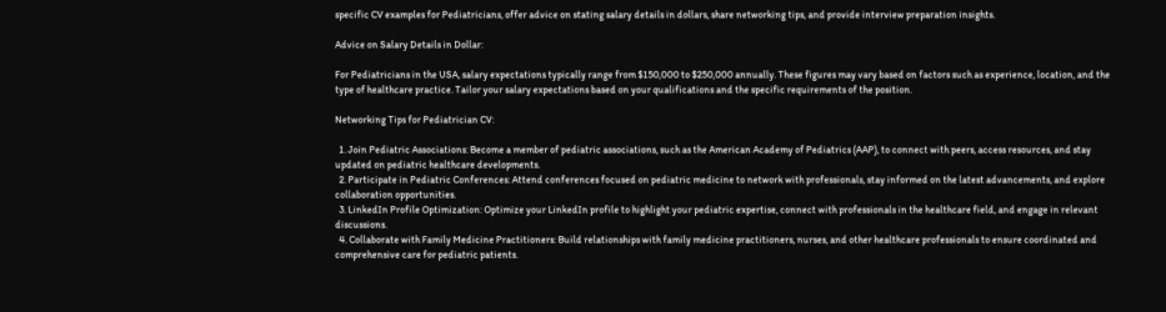specific CV examples for Pediatricians, offer advice on stating salary details in dollars, share networking tips, and provide interview preparation insights.

Advice on Salary Details in Dollar:

For Pediatricians in the USA, salary expectations typically range from $150,000 to $250,000 annually. These figures may vary based on factors such as experience, location, and the type of healthcare practice. Tailor your salary expectations based on your qualifications and the specific requirements of the position.

Networking Tips for Pediatrician CV:

  1. Join Pediatric Associations: Become a member of pediatric associations, such as the American Academy of Pediatrics (AAP), to connect with peers, access resources, and stay updated on pediatric healthcare developments.
  2. Participate in Pediatric Conferences: Attend conferences focused on pediatric medicine to network with professionals, stay informed on the latest advancements, and explore collaboration opportunities.
  3. LinkedIn Profile Optimization: Optimize your LinkedIn profile to highlight your pediatric expertise, connect with professionals in the healthcare field, and engage in relevant discussions.
  4. Collaborate with Family Medicine Practitioners: Build relationships with family medicine practitioners, nurses, and other healthcare professionals to ensure coordinated and comprehensive care for pediatric patients.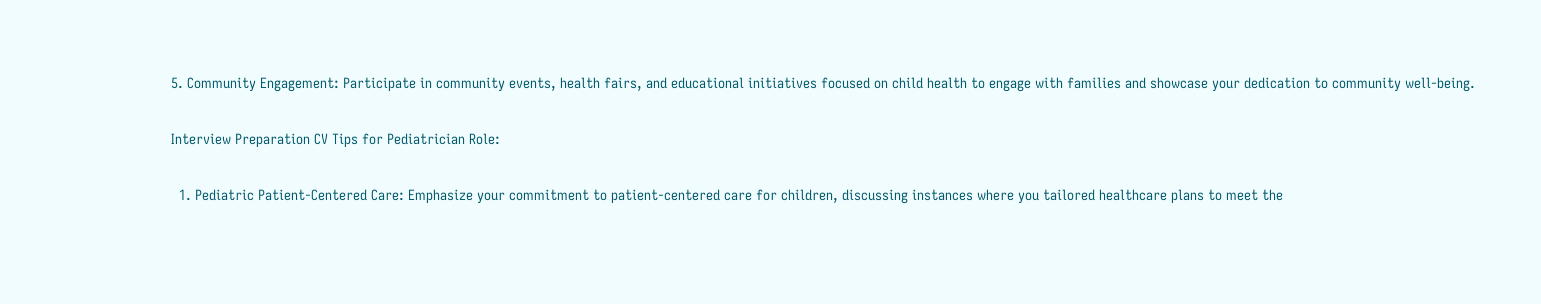5. Community Engagement: Participate in community events, health fairs, and educational initiatives focused on child health to engage with families and showcase your dedication to community well-being.

Interview Preparation CV Tips for Pediatrician Role:

  1. Pediatric Patient-Centered Care: Emphasize your commitment to patient-centered care for children, discussing instances where you tailored healthcare plans to meet the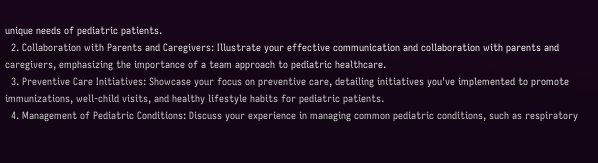unique needs of pediatric patients.
  2. Collaboration with Parents and Caregivers: Illustrate your effective communication and collaboration with parents and caregivers, emphasizing the importance of a team approach to pediatric healthcare.
  3. Preventive Care Initiatives: Showcase your focus on preventive care, detailing initiatives you've implemented to promote immunizations, well-child visits, and healthy lifestyle habits for pediatric patients.
  4. Management of Pediatric Conditions: Discuss your experience in managing common pediatric conditions, such as respiratory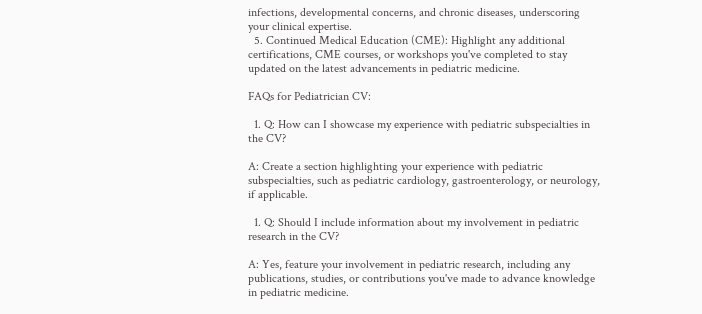infections, developmental concerns, and chronic diseases, underscoring your clinical expertise.
  5. Continued Medical Education (CME): Highlight any additional certifications, CME courses, or workshops you've completed to stay updated on the latest advancements in pediatric medicine.

FAQs for Pediatrician CV:

  1. Q: How can I showcase my experience with pediatric subspecialties in the CV?

A: Create a section highlighting your experience with pediatric subspecialties, such as pediatric cardiology, gastroenterology, or neurology, if applicable.

  1. Q: Should I include information about my involvement in pediatric research in the CV?

A: Yes, feature your involvement in pediatric research, including any publications, studies, or contributions you've made to advance knowledge in pediatric medicine.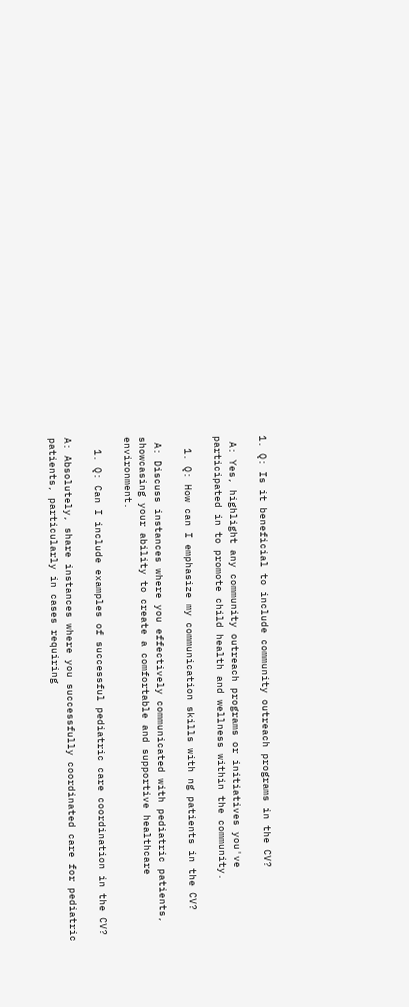1. Q: Is it beneficial to include community outreach programs in the CV?

 A: Yes, highlight any community outreach programs or initiatives you've participated in to promote child health and wellness within the community.

  1. Q: How can I emphasize my communication skills with ng patients in the CV?

 A: Discuss instances where you effectively communicated with pediatric patients, showcasing your ability to create a comfortable and supportive healthcare environment.

  1. Q: Can I include examples of successful pediatric care coordination in the CV?

A: Absolutely, share instances where you successfully coordinated care for pediatric patients, particularly in cases requiring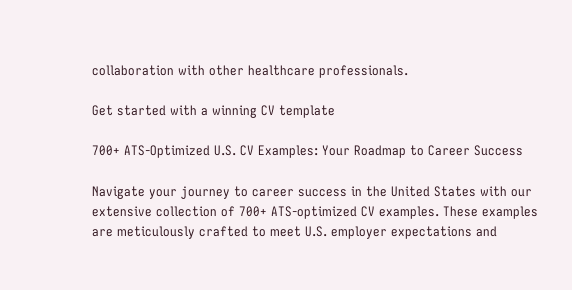collaboration with other healthcare professionals.

Get started with a winning CV template

700+ ATS-Optimized U.S. CV Examples: Your Roadmap to Career Success

Navigate your journey to career success in the United States with our extensive collection of 700+ ATS-optimized CV examples. These examples are meticulously crafted to meet U.S. employer expectations and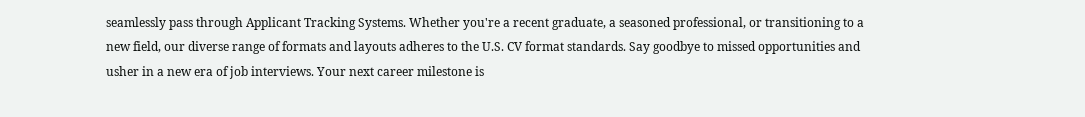seamlessly pass through Applicant Tracking Systems. Whether you're a recent graduate, a seasoned professional, or transitioning to a new field, our diverse range of formats and layouts adheres to the U.S. CV format standards. Say goodbye to missed opportunities and usher in a new era of job interviews. Your next career milestone is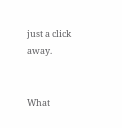just a click away.


What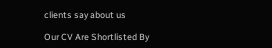clients say about us

Our CV Are Shortlisted By